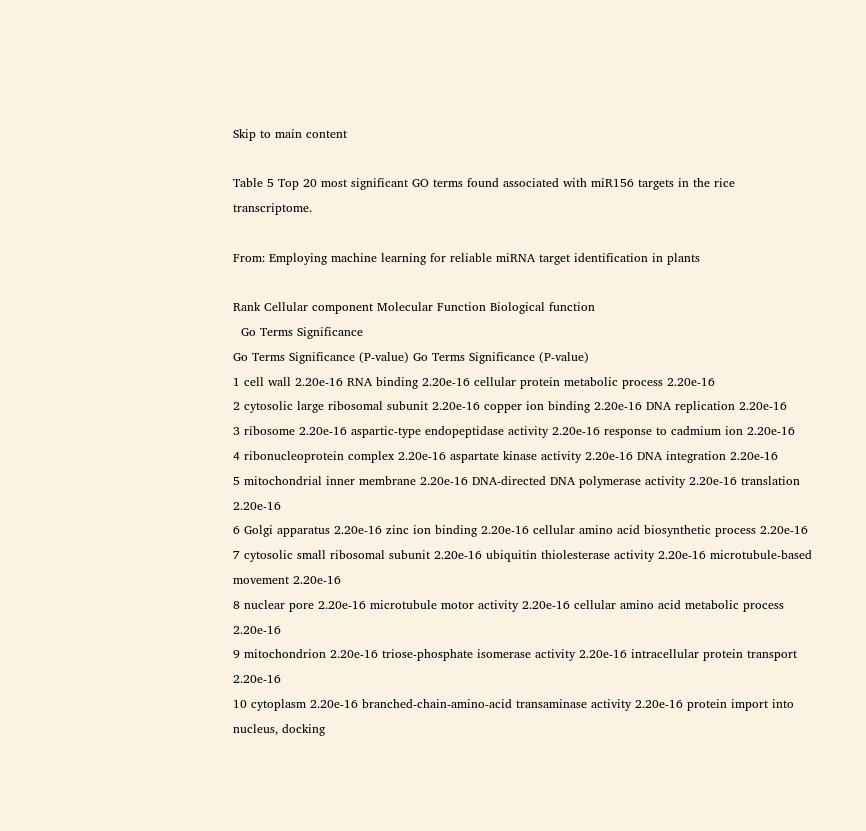Skip to main content

Table 5 Top 20 most significant GO terms found associated with miR156 targets in the rice transcriptome.

From: Employing machine learning for reliable miRNA target identification in plants

Rank Cellular component Molecular Function Biological function
  Go Terms Significance
Go Terms Significance (P-value) Go Terms Significance (P-value)
1 cell wall 2.20e-16 RNA binding 2.20e-16 cellular protein metabolic process 2.20e-16
2 cytosolic large ribosomal subunit 2.20e-16 copper ion binding 2.20e-16 DNA replication 2.20e-16
3 ribosome 2.20e-16 aspartic-type endopeptidase activity 2.20e-16 response to cadmium ion 2.20e-16
4 ribonucleoprotein complex 2.20e-16 aspartate kinase activity 2.20e-16 DNA integration 2.20e-16
5 mitochondrial inner membrane 2.20e-16 DNA-directed DNA polymerase activity 2.20e-16 translation 2.20e-16
6 Golgi apparatus 2.20e-16 zinc ion binding 2.20e-16 cellular amino acid biosynthetic process 2.20e-16
7 cytosolic small ribosomal subunit 2.20e-16 ubiquitin thiolesterase activity 2.20e-16 microtubule-based movement 2.20e-16
8 nuclear pore 2.20e-16 microtubule motor activity 2.20e-16 cellular amino acid metabolic process 2.20e-16
9 mitochondrion 2.20e-16 triose-phosphate isomerase activity 2.20e-16 intracellular protein transport 2.20e-16
10 cytoplasm 2.20e-16 branched-chain-amino-acid transaminase activity 2.20e-16 protein import into nucleus, docking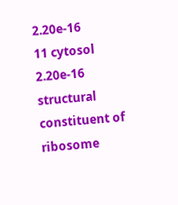2.20e-16
11 cytosol 2.20e-16 structural constituent of ribosome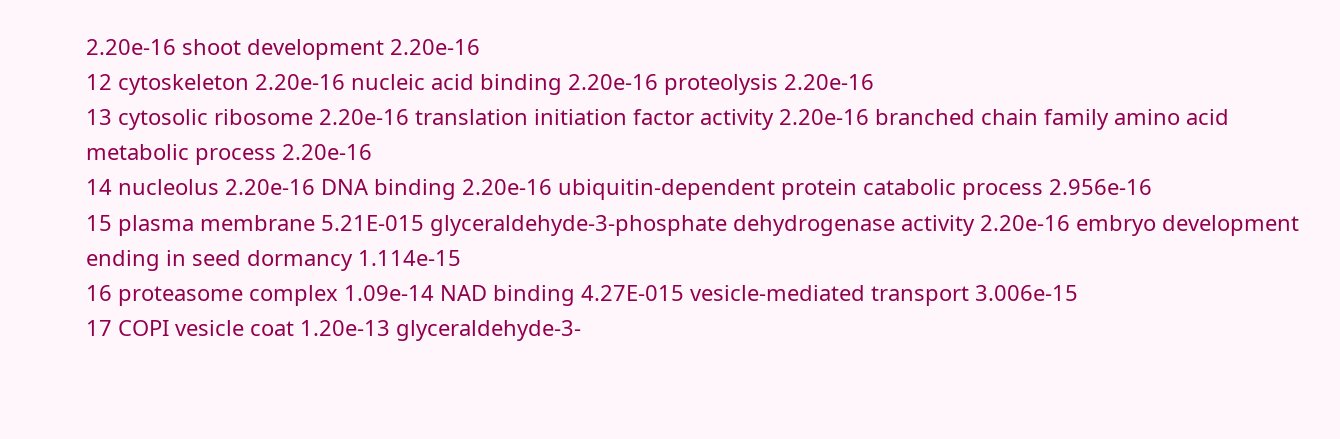2.20e-16 shoot development 2.20e-16
12 cytoskeleton 2.20e-16 nucleic acid binding 2.20e-16 proteolysis 2.20e-16
13 cytosolic ribosome 2.20e-16 translation initiation factor activity 2.20e-16 branched chain family amino acid metabolic process 2.20e-16
14 nucleolus 2.20e-16 DNA binding 2.20e-16 ubiquitin-dependent protein catabolic process 2.956e-16
15 plasma membrane 5.21E-015 glyceraldehyde-3-phosphate dehydrogenase activity 2.20e-16 embryo development ending in seed dormancy 1.114e-15
16 proteasome complex 1.09e-14 NAD binding 4.27E-015 vesicle-mediated transport 3.006e-15
17 COPI vesicle coat 1.20e-13 glyceraldehyde-3-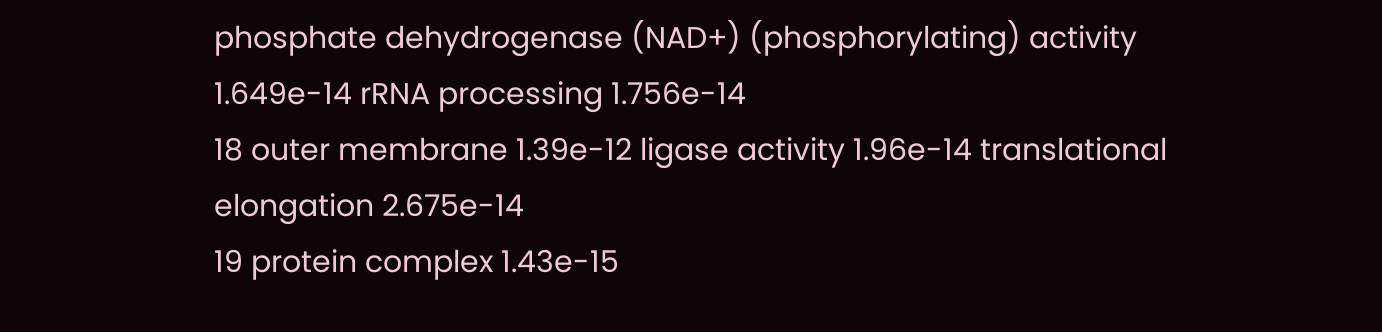phosphate dehydrogenase (NAD+) (phosphorylating) activity 1.649e-14 rRNA processing 1.756e-14
18 outer membrane 1.39e-12 ligase activity 1.96e-14 translational elongation 2.675e-14
19 protein complex 1.43e-15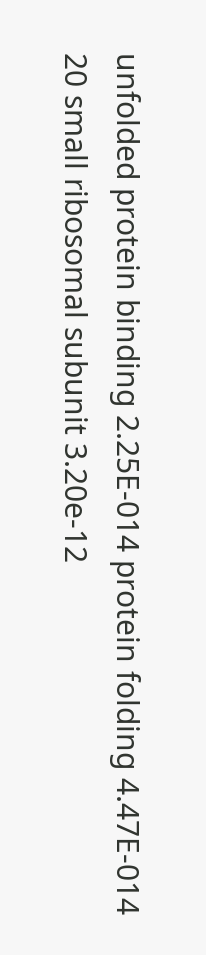unfolded protein binding 2.25E-014 protein folding 4.47E-014
20 small ribosomal subunit 3.20e-12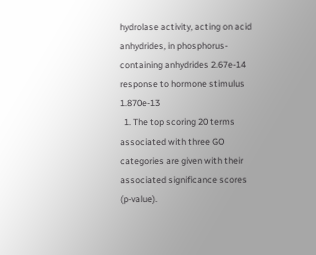hydrolase activity, acting on acid anhydrides, in phosphorus-containing anhydrides 2.67e-14 response to hormone stimulus 1.870e-13
  1. The top scoring 20 terms associated with three GO categories are given with their associated significance scores (p-value).